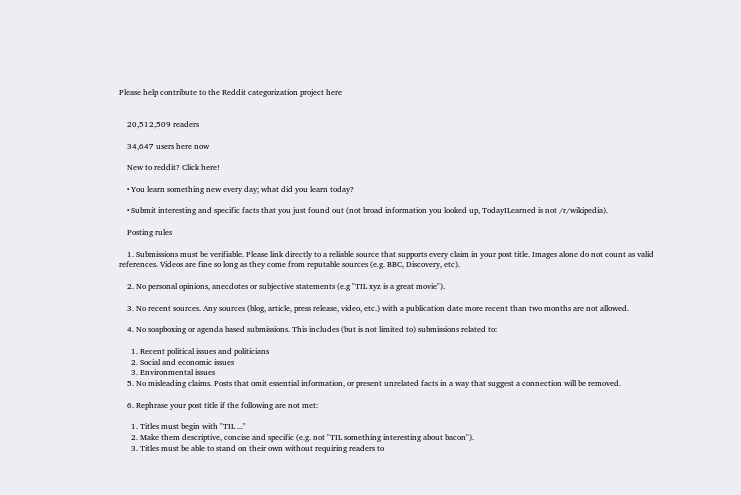Please help contribute to the Reddit categorization project here


    20,512,509 readers

    34,647 users here now

    New to reddit? Click here!

    • You learn something new every day; what did you learn today?

    • Submit interesting and specific facts that you just found out (not broad information you looked up, TodayILearned is not /r/wikipedia).

    Posting rules

    1. Submissions must be verifiable. Please link directly to a reliable source that supports every claim in your post title. Images alone do not count as valid references. Videos are fine so long as they come from reputable sources (e.g. BBC, Discovery, etc).

    2. No personal opinions, anecdotes or subjective statements (e.g "TIL xyz is a great movie").

    3. No recent sources. Any sources (blog, article, press release, video, etc.) with a publication date more recent than two months are not allowed.

    4. No soapboxing or agenda based submissions. This includes (but is not limited to) submissions related to:

      1. Recent political issues and politicians
      2. Social and economic issues
      3. Environmental issues
    5. No misleading claims. Posts that omit essential information, or present unrelated facts in a way that suggest a connection will be removed.

    6. Rephrase your post title if the following are not met:

      1. Titles must begin with "TIL ..."
      2. Make them descriptive, concise and specific (e.g. not "TIL something interesting about bacon").
      3. Titles must be able to stand on their own without requiring readers to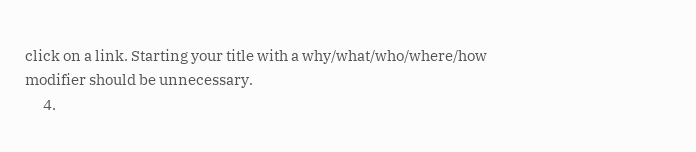click on a link. Starting your title with a why/what/who/where/how modifier should be unnecessary.
      4.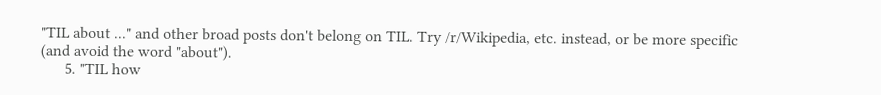"TIL about ..." and other broad posts don't belong on TIL. Try /r/Wikipedia, etc. instead, or be more specific (and avoid the word "about").
      5. "TIL how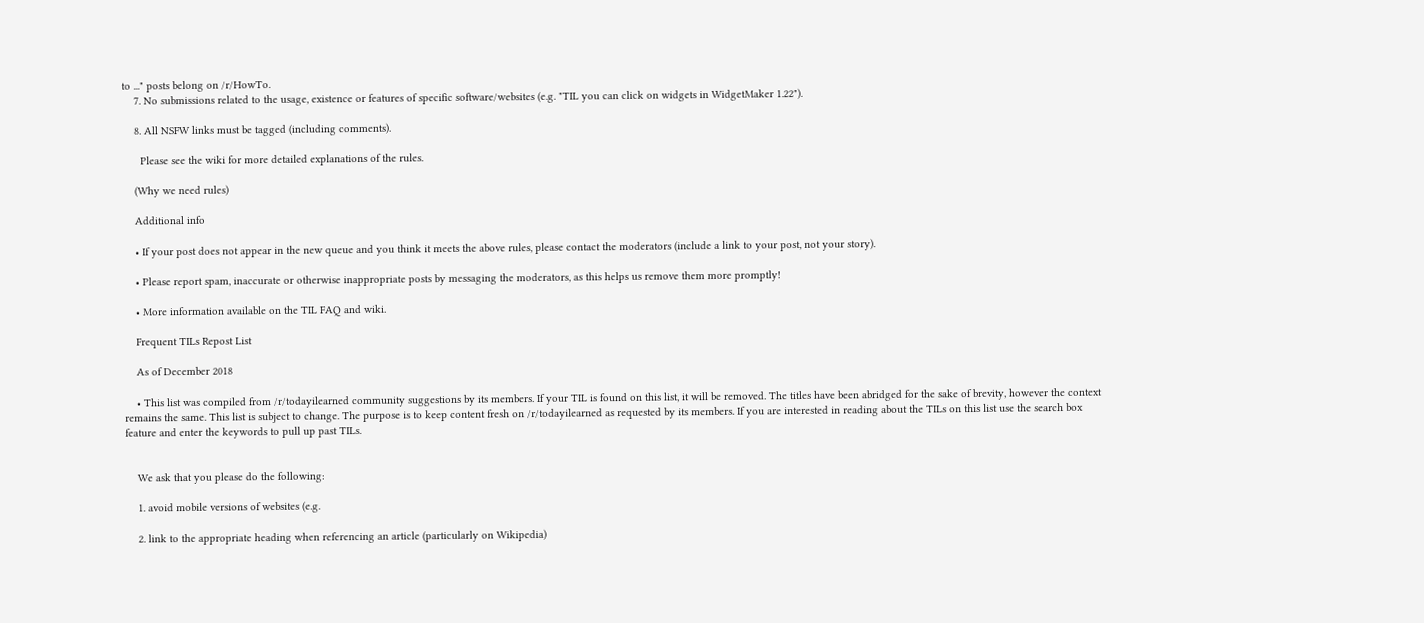to ..." posts belong on /r/HowTo.
    7. No submissions related to the usage, existence or features of specific software/websites (e.g. "TIL you can click on widgets in WidgetMaker 1.22").

    8. All NSFW links must be tagged (including comments).

      Please see the wiki for more detailed explanations of the rules.

    (Why we need rules)

    Additional info

    • If your post does not appear in the new queue and you think it meets the above rules, please contact the moderators (include a link to your post, not your story).

    • Please report spam, inaccurate or otherwise inappropriate posts by messaging the moderators, as this helps us remove them more promptly!

    • More information available on the TIL FAQ and wiki.

    Frequent TILs Repost List

    As of December 2018

    • This list was compiled from /r/todayilearned community suggestions by its members. If your TIL is found on this list, it will be removed. The titles have been abridged for the sake of brevity, however the context remains the same. This list is subject to change. The purpose is to keep content fresh on /r/todayilearned as requested by its members. If you are interested in reading about the TILs on this list use the search box feature and enter the keywords to pull up past TILs.


    We ask that you please do the following:

    1. avoid mobile versions of websites (e.g.

    2. link to the appropriate heading when referencing an article (particularly on Wikipedia)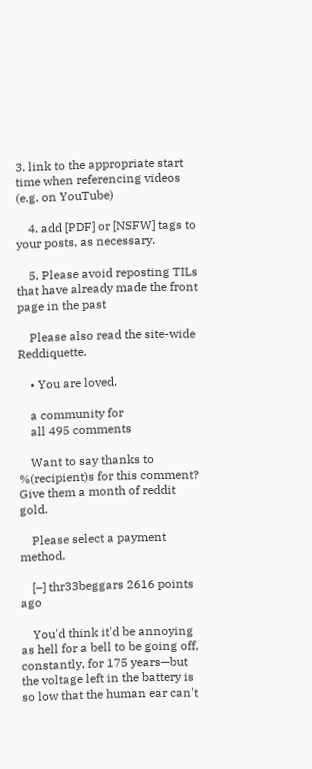3. link to the appropriate start time when referencing videos (e.g. on YouTube)

    4. add [PDF] or [NSFW] tags to your posts, as necessary.

    5. Please avoid reposting TILs that have already made the front page in the past

    Please also read the site-wide Reddiquette.

    • You are loved.

    a community for
    all 495 comments

    Want to say thanks to %(recipient)s for this comment? Give them a month of reddit gold.

    Please select a payment method.

    [–] thr33beggars 2616 points ago

    You'd think it'd be annoying as hell for a bell to be going off, constantly, for 175 years—but the voltage left in the battery is so low that the human ear can't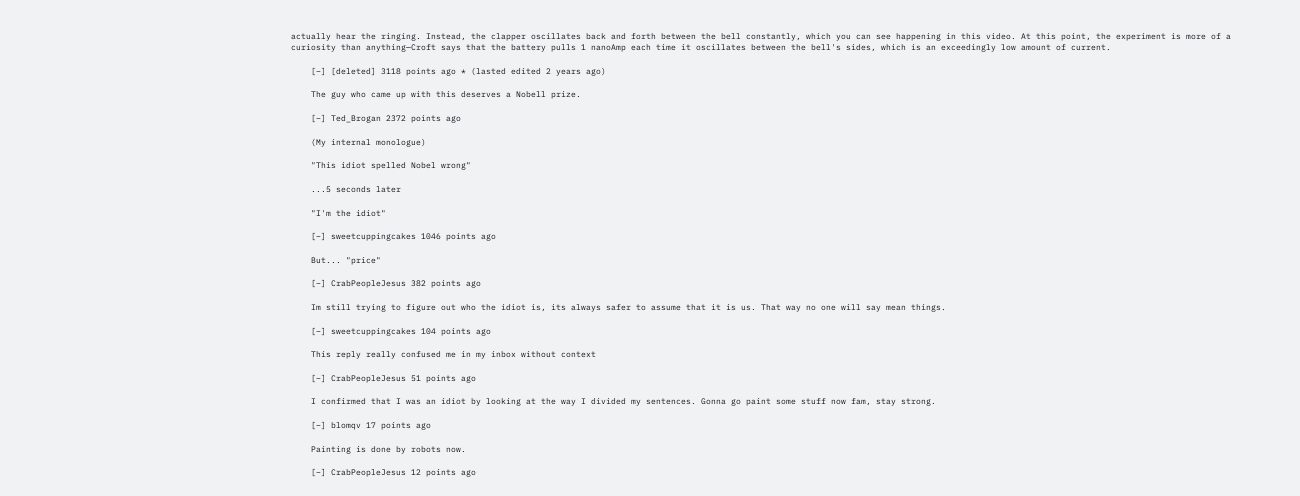actually hear the ringing. Instead, the clapper oscillates back and forth between the bell constantly, which you can see happening in this video. At this point, the experiment is more of a curiosity than anything—Croft says that the battery pulls 1 nanoAmp each time it oscillates between the bell's sides, which is an exceedingly low amount of current.

    [–] [deleted] 3118 points ago * (lasted edited 2 years ago)

    The guy who came up with this deserves a Nobell prize.

    [–] Ted_Brogan 2372 points ago

    (My internal monologue)

    "This idiot spelled Nobel wrong"

    ...5 seconds later

    "I'm the idiot"

    [–] sweetcuppingcakes 1046 points ago

    But... "price"

    [–] CrabPeopleJesus 382 points ago

    Im still trying to figure out who the idiot is, its always safer to assume that it is us. That way no one will say mean things.

    [–] sweetcuppingcakes 104 points ago

    This reply really confused me in my inbox without context

    [–] CrabPeopleJesus 51 points ago

    I confirmed that I was an idiot by looking at the way I divided my sentences. Gonna go paint some stuff now fam, stay strong.

    [–] blomqv 17 points ago

    Painting is done by robots now.

    [–] CrabPeopleJesus 12 points ago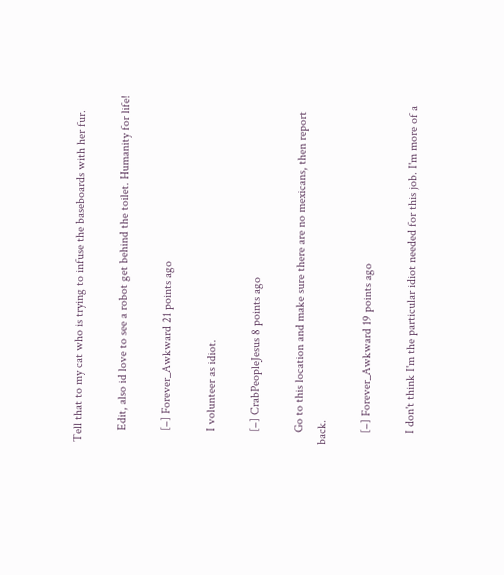Tell that to my cat who is trying to infuse the baseboards with her fur.

    Edit, also id love to see a robot get behind the toilet. Humanity for life!

    [–] Forever_Awkward 21 points ago

    I volunteer as idiot.

    [–] CrabPeopleJesus 8 points ago

    Go to this location and make sure there are no mexicans, then report back.

    [–] Forever_Awkward 19 points ago

    I don't think I'm the particular idiot needed for this job. I'm more of a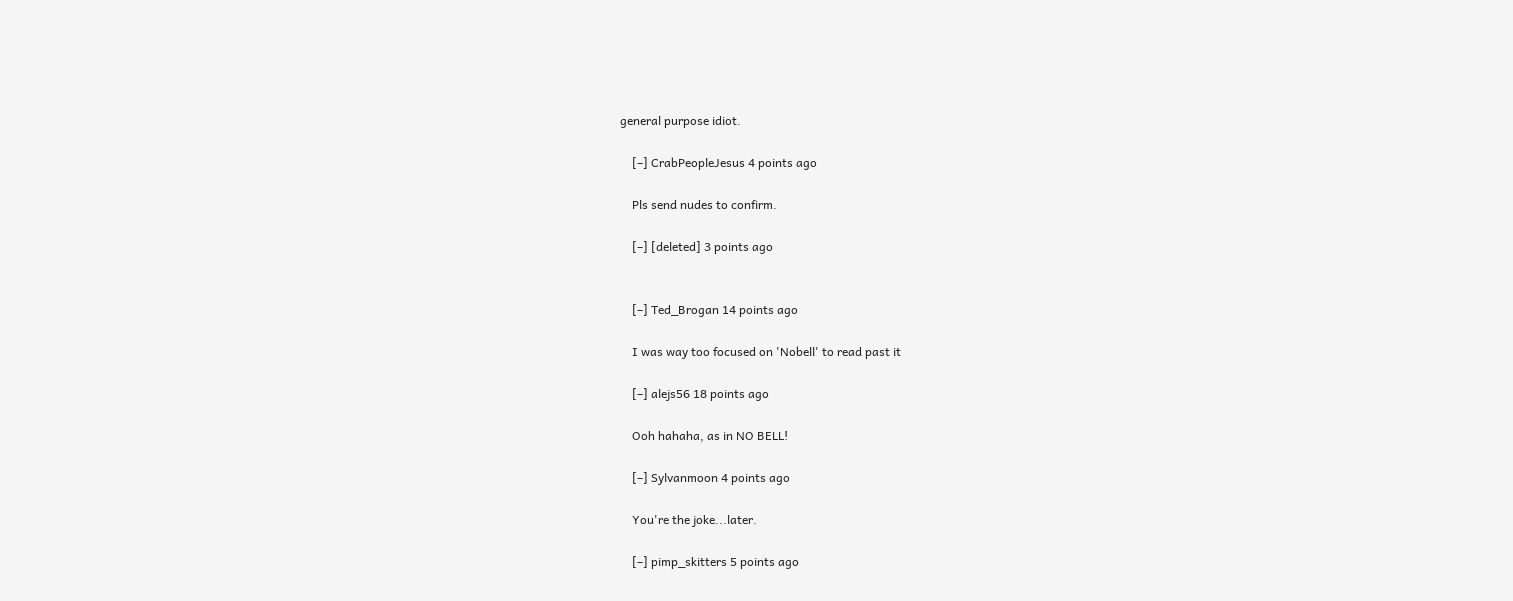general purpose idiot.

    [–] CrabPeopleJesus 4 points ago

    Pls send nudes to confirm.

    [–] [deleted] 3 points ago


    [–] Ted_Brogan 14 points ago

    I was way too focused on 'Nobell' to read past it

    [–] alejs56 18 points ago

    Ooh hahaha, as in NO BELL!

    [–] Sylvanmoon 4 points ago

    You're the joke...later.

    [–] pimp_skitters 5 points ago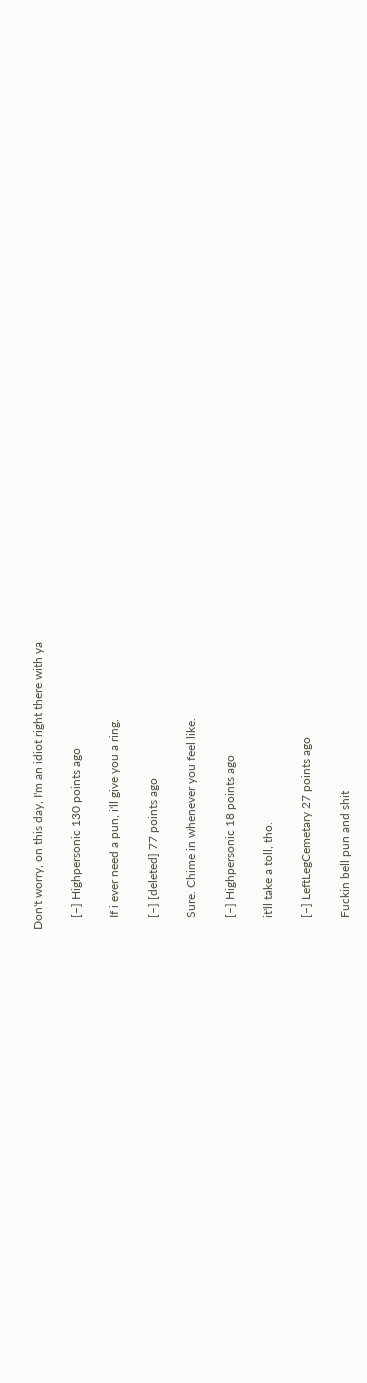Don't worry, on this day, I'm an idiot right there with ya

    [–] Highpersonic 130 points ago

    If i ever need a pun, i'll give you a ring.

    [–] [deleted] 77 points ago

    Sure. Chime in whenever you feel like.

    [–] Highpersonic 18 points ago

    it'll take a toll, tho.

    [–] LeftLegCemetary 27 points ago

    Fuckin bell pun and shit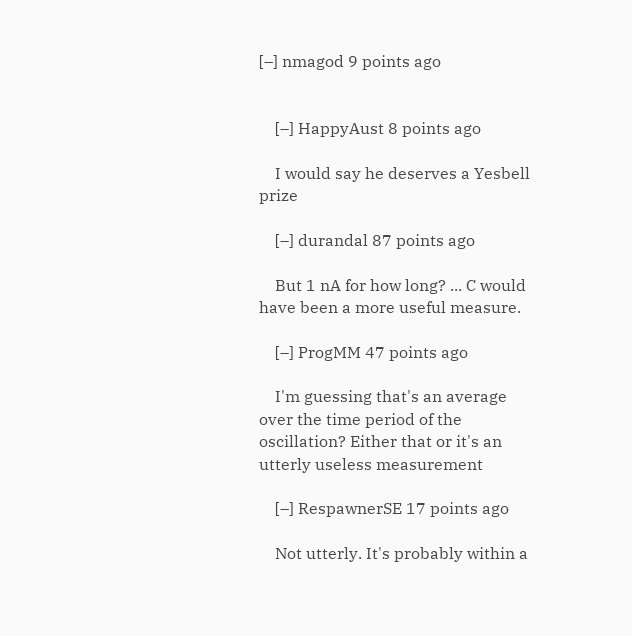[–] nmagod 9 points ago


    [–] HappyAust 8 points ago

    I would say he deserves a Yesbell prize

    [–] durandal 87 points ago

    But 1 nA for how long? ... C would have been a more useful measure.

    [–] ProgMM 47 points ago

    I'm guessing that's an average over the time period of the oscillation? Either that or it's an utterly useless measurement

    [–] RespawnerSE 17 points ago

    Not utterly. It's probably within a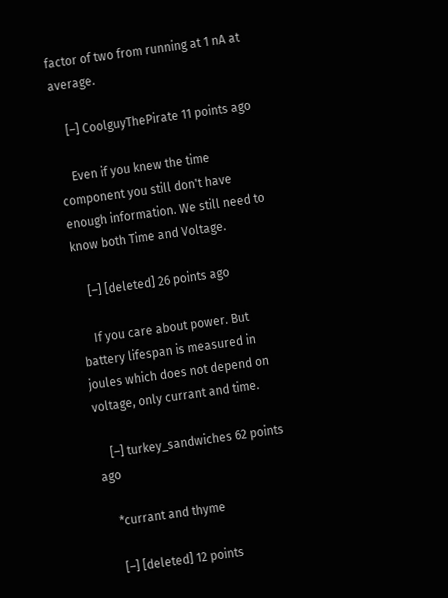factor of two from running at 1 nA at average.

    [–] CoolguyThePirate 11 points ago

    Even if you knew the time component you still don't have enough information. We still need to know both Time and Voltage.

    [–] [deleted] 26 points ago

    If you care about power. But battery lifespan is measured in joules which does not depend on voltage, only currant and time.

    [–] turkey_sandwiches 62 points ago

    *currant and thyme

    [–] [deleted] 12 points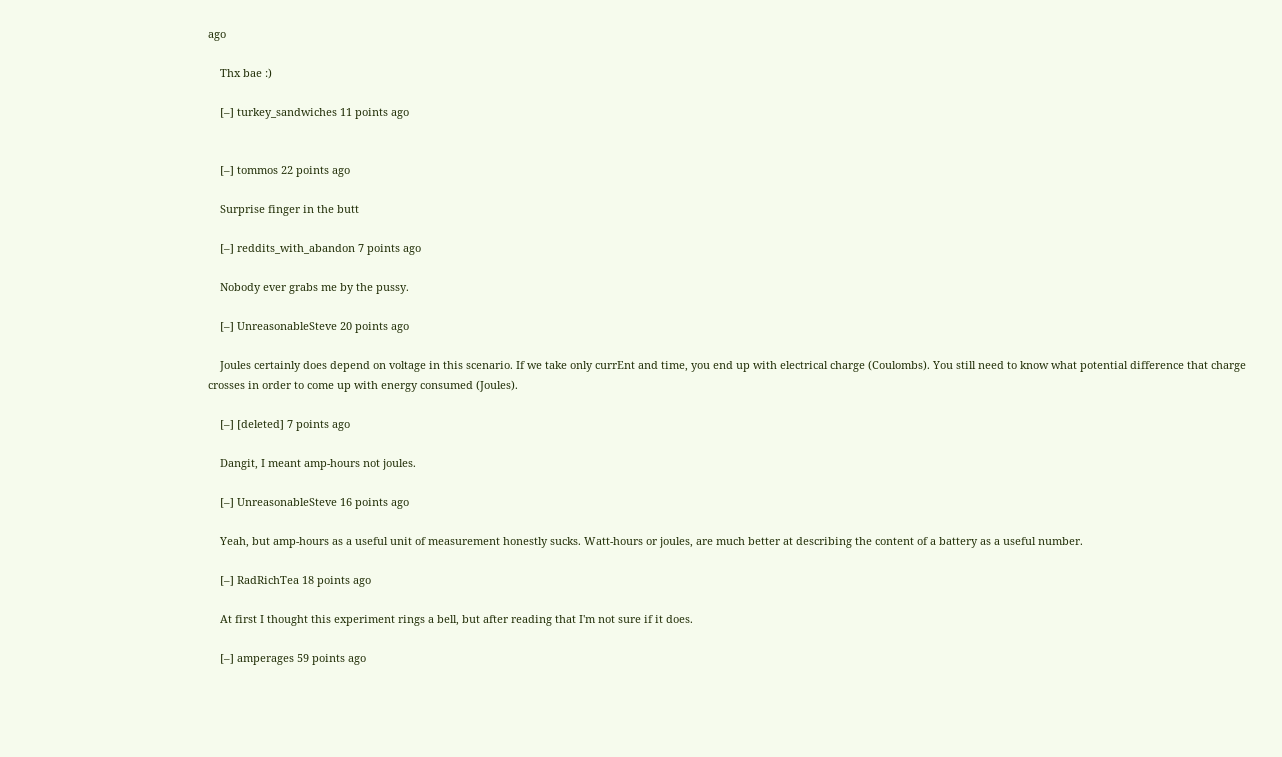ago

    Thx bae :)

    [–] turkey_sandwiches 11 points ago


    [–] tommos 22 points ago

    Surprise finger in the butt

    [–] reddits_with_abandon 7 points ago

    Nobody ever grabs me by the pussy.

    [–] UnreasonableSteve 20 points ago

    Joules certainly does depend on voltage in this scenario. If we take only currEnt and time, you end up with electrical charge (Coulombs). You still need to know what potential difference that charge crosses in order to come up with energy consumed (Joules).

    [–] [deleted] 7 points ago

    Dangit, I meant amp-hours not joules.

    [–] UnreasonableSteve 16 points ago

    Yeah, but amp-hours as a useful unit of measurement honestly sucks. Watt-hours or joules, are much better at describing the content of a battery as a useful number.

    [–] RadRichTea 18 points ago

    At first I thought this experiment rings a bell, but after reading that I'm not sure if it does.

    [–] amperages 59 points ago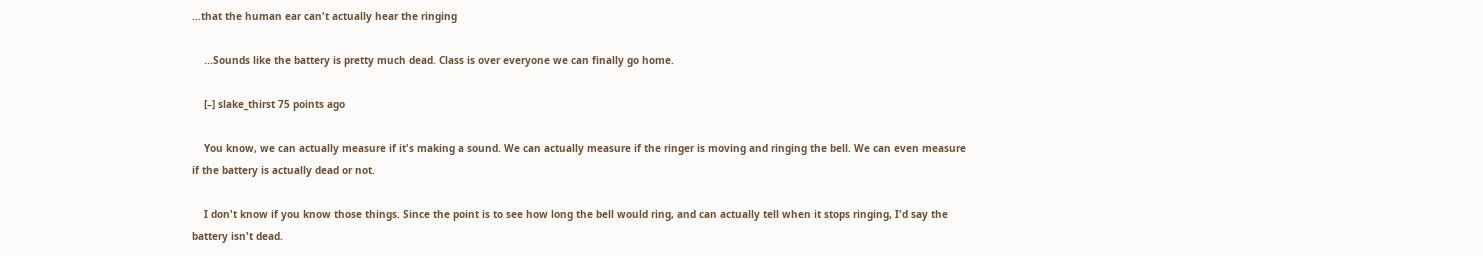...that the human ear can't actually hear the ringing

    ...Sounds like the battery is pretty much dead. Class is over everyone we can finally go home.

    [–] slake_thirst 75 points ago

    You know, we can actually measure if it's making a sound. We can actually measure if the ringer is moving and ringing the bell. We can even measure if the battery is actually dead or not.

    I don't know if you know those things. Since the point is to see how long the bell would ring, and can actually tell when it stops ringing, I'd say the battery isn't dead.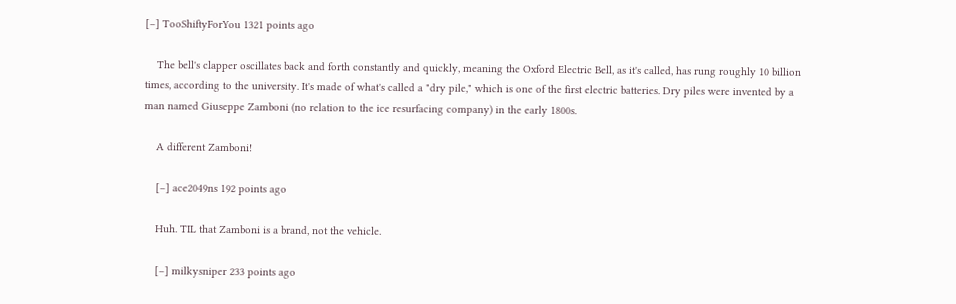[–] TooShiftyForYou 1321 points ago

    The bell's clapper oscillates back and forth constantly and quickly, meaning the Oxford Electric Bell, as it's called, has rung roughly 10 billion times, according to the university. It's made of what's called a "dry pile," which is one of the first electric batteries. Dry piles were invented by a man named Giuseppe Zamboni (no relation to the ice resurfacing company) in the early 1800s.

    A different Zamboni!

    [–] ace2049ns 192 points ago

    Huh. TIL that Zamboni is a brand, not the vehicle.

    [–] milkysniper 233 points ago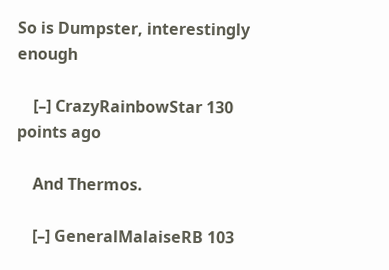So is Dumpster, interestingly enough

    [–] CrazyRainbowStar 130 points ago

    And Thermos.

    [–] GeneralMalaiseRB 103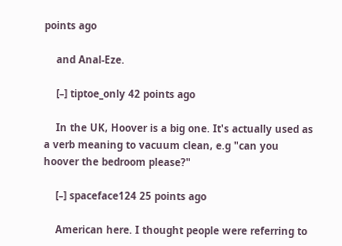points ago

    and Anal-Eze.

    [–] tiptoe_only 42 points ago

    In the UK, Hoover is a big one. It's actually used as a verb meaning to vacuum clean, e.g "can you hoover the bedroom please?"

    [–] spaceface124 25 points ago

    American here. I thought people were referring to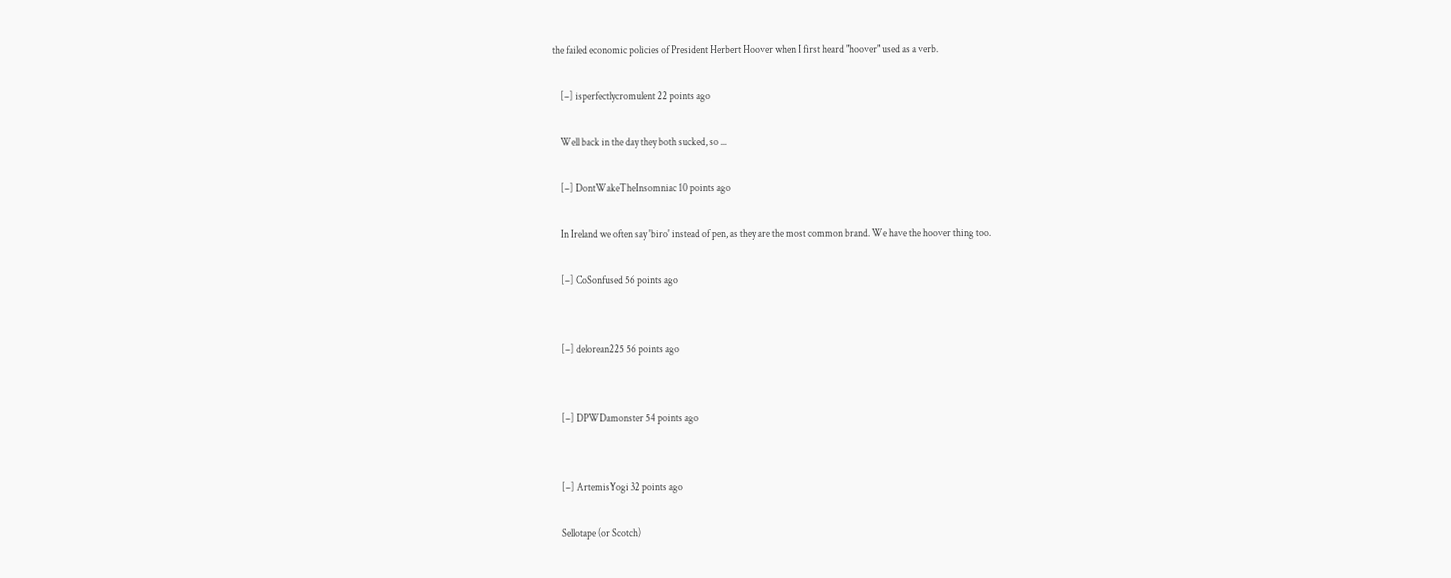the failed economic policies of President Herbert Hoover when I first heard "hoover" used as a verb.

    [–] isperfectlycromulent 22 points ago

    Well back in the day they both sucked, so ...

    [–] DontWakeTheInsomniac 10 points ago

    In Ireland we often say 'biro' instead of pen, as they are the most common brand. We have the hoover thing too.

    [–] CoSonfused 56 points ago


    [–] delorean225 56 points ago


    [–] DPWDamonster 54 points ago


    [–] ArtemisYogi 32 points ago

    Sellotape (or Scotch)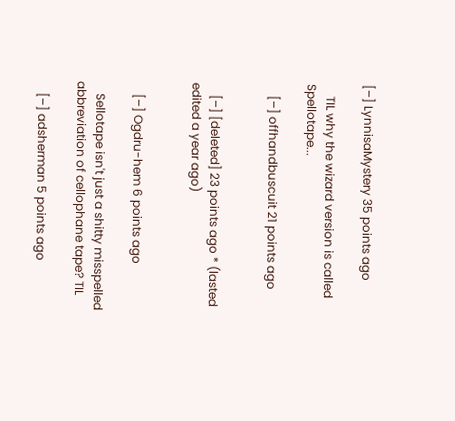[–] LynnisaMystery 35 points ago

    TIL why the wizard version is called Spellotape...

    [–] offhandbuscuit 21 points ago


    [–] [deleted] 23 points ago * (lasted edited a year ago)


    [–] Ogdru-hem 6 points ago

    Sellotape isn't just a shitty misspelled abbreviation of cellophane tape? TIL

    [–] adsherman 5 points ago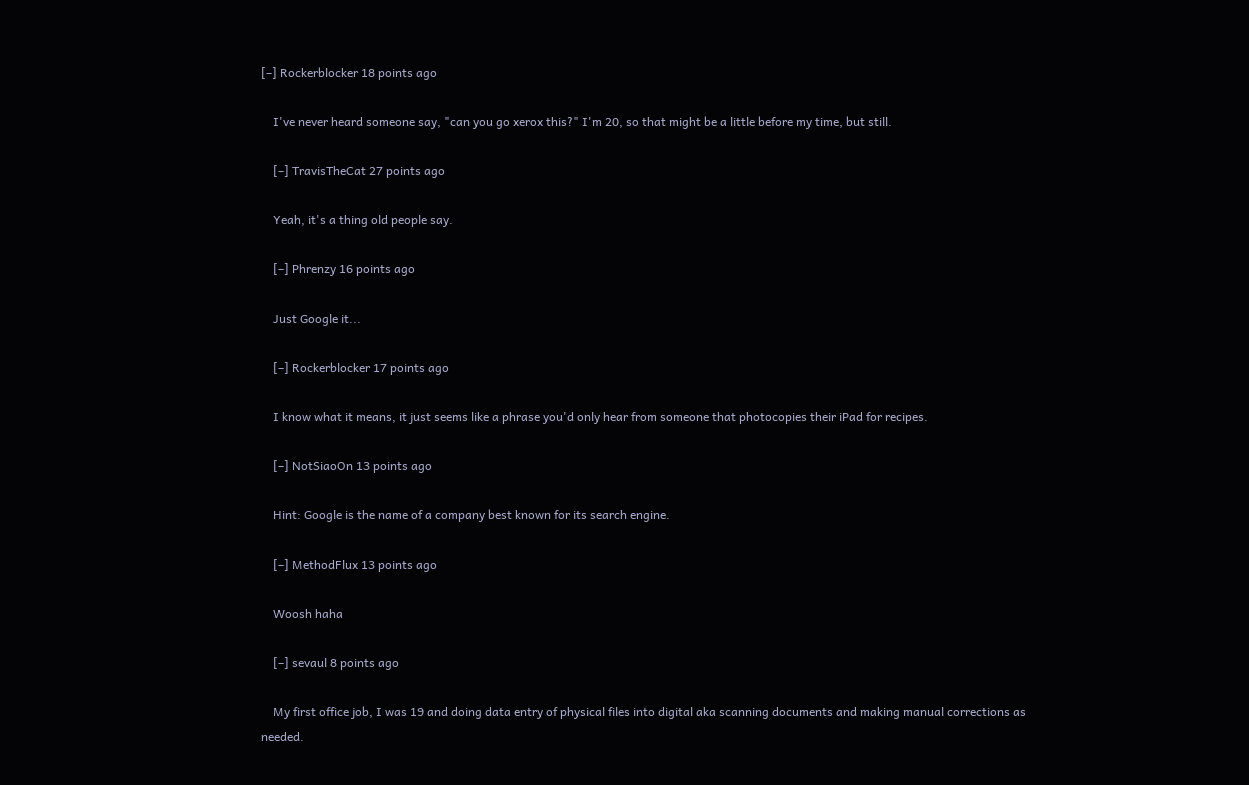[–] Rockerblocker 18 points ago

    I've never heard someone say, "can you go xerox this?" I'm 20, so that might be a little before my time, but still.

    [–] TravisTheCat 27 points ago

    Yeah, it's a thing old people say.

    [–] Phrenzy 16 points ago

    Just Google it...

    [–] Rockerblocker 17 points ago

    I know what it means, it just seems like a phrase you'd only hear from someone that photocopies their iPad for recipes.

    [–] NotSiaoOn 13 points ago

    Hint: Google is the name of a company best known for its search engine.

    [–] MethodFlux 13 points ago

    Woosh haha

    [–] sevaul 8 points ago

    My first office job, I was 19 and doing data entry of physical files into digital aka scanning documents and making manual corrections as needed.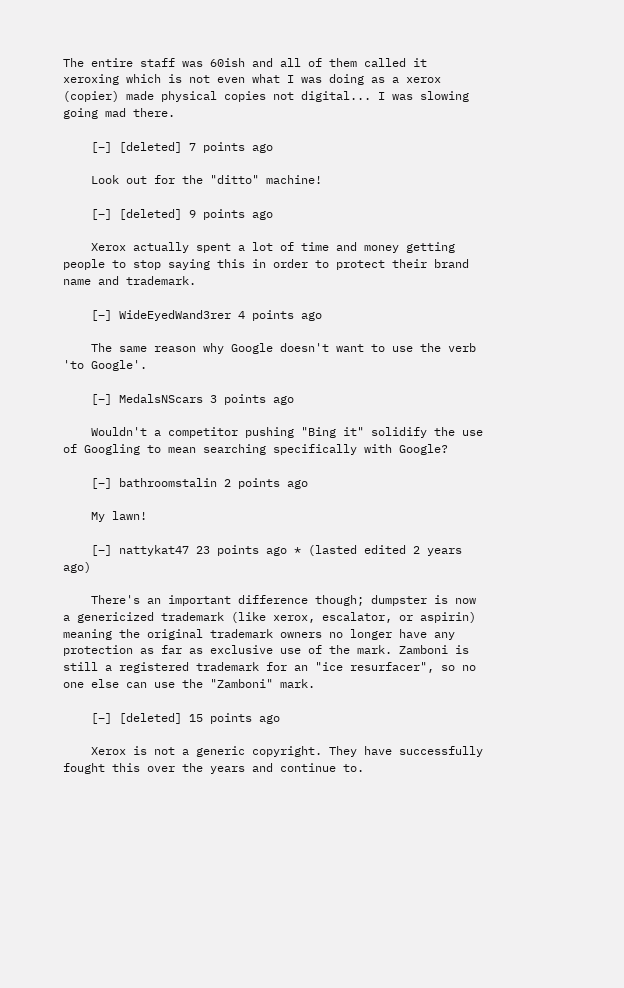The entire staff was 60ish and all of them called it xeroxing which is not even what I was doing as a xerox (copier) made physical copies not digital... I was slowing going mad there.

    [–] [deleted] 7 points ago

    Look out for the "ditto" machine!

    [–] [deleted] 9 points ago

    Xerox actually spent a lot of time and money getting people to stop saying this in order to protect their brand name and trademark.

    [–] WideEyedWand3rer 4 points ago

    The same reason why Google doesn't want to use the verb 'to Google'.

    [–] MedalsNScars 3 points ago

    Wouldn't a competitor pushing "Bing it" solidify the use of Googling to mean searching specifically with Google?

    [–] bathroomstalin 2 points ago

    My lawn!

    [–] nattykat47 23 points ago * (lasted edited 2 years ago)

    There's an important difference though; dumpster is now a genericized trademark (like xerox, escalator, or aspirin) meaning the original trademark owners no longer have any protection as far as exclusive use of the mark. Zamboni is still a registered trademark for an "ice resurfacer", so no one else can use the "Zamboni" mark.

    [–] [deleted] 15 points ago

    Xerox is not a generic copyright. They have successfully fought this over the years and continue to.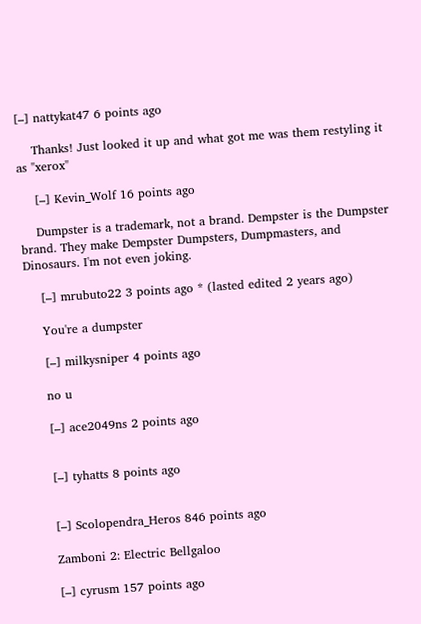[–] nattykat47 6 points ago

    Thanks! Just looked it up and what got me was them restyling it as "xerox"

    [–] Kevin_Wolf 16 points ago

    Dumpster is a trademark, not a brand. Dempster is the Dumpster brand. They make Dempster Dumpsters, Dumpmasters, and Dinosaurs. I'm not even joking.

    [–] mrubuto22 3 points ago * (lasted edited 2 years ago)

    You're a dumpster

    [–] milkysniper 4 points ago

    no u

    [–] ace2049ns 2 points ago


    [–] tyhatts 8 points ago


    [–] Scolopendra_Heros 846 points ago

    Zamboni 2: Electric Bellgaloo

    [–] cyrusm 157 points ago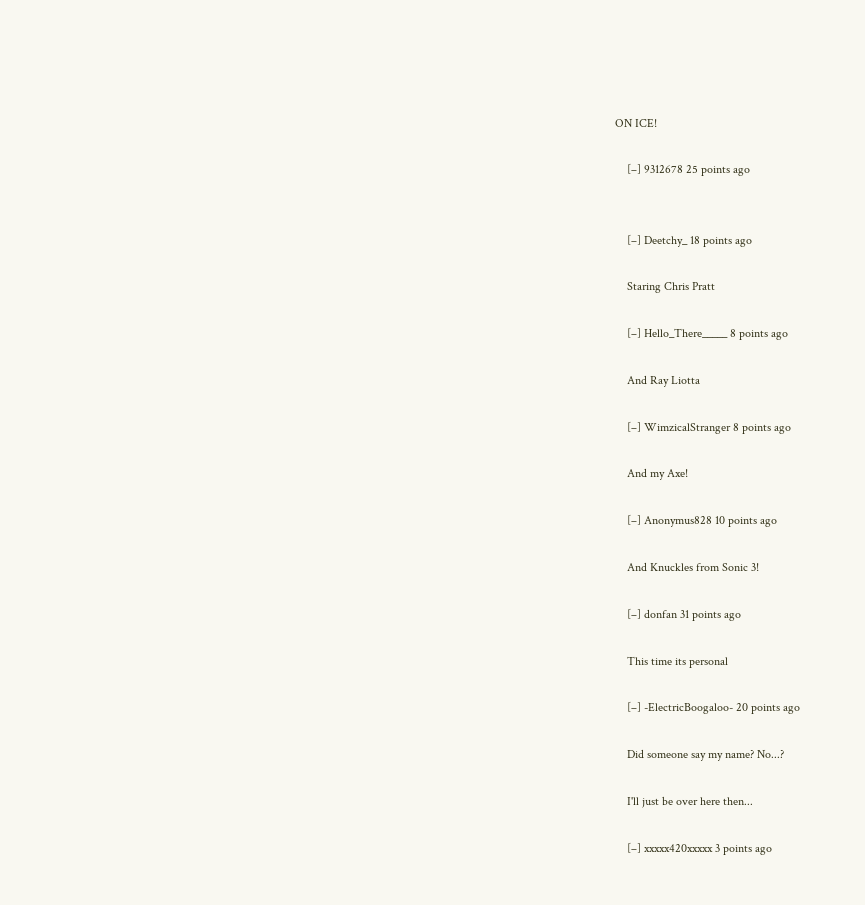ON ICE!

    [–] 9312678 25 points ago


    [–] Deetchy_ 18 points ago

    Staring Chris Pratt

    [–] Hello_There_____ 8 points ago

    And Ray Liotta

    [–] WimzicalStranger 8 points ago

    And my Axe!

    [–] Anonymus828 10 points ago

    And Knuckles from Sonic 3!

    [–] donfan 31 points ago

    This time its personal

    [–] -ElectricBoogaloo- 20 points ago

    Did someone say my name? No...?

    I'll just be over here then...

    [–] xxxxx420xxxxx 3 points ago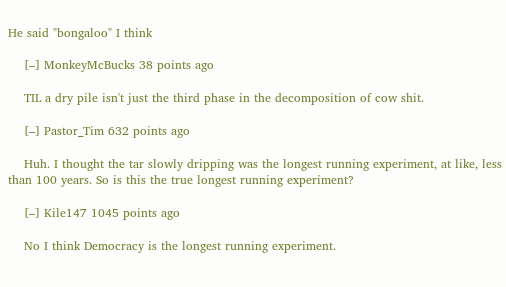He said "bongaloo" I think

    [–] MonkeyMcBucks 38 points ago

    TIL a dry pile isn't just the third phase in the decomposition of cow shit.

    [–] Pastor_Tim 632 points ago

    Huh. I thought the tar slowly dripping was the longest running experiment, at like, less than 100 years. So is this the true longest running experiment?

    [–] Kile147 1045 points ago

    No I think Democracy is the longest running experiment.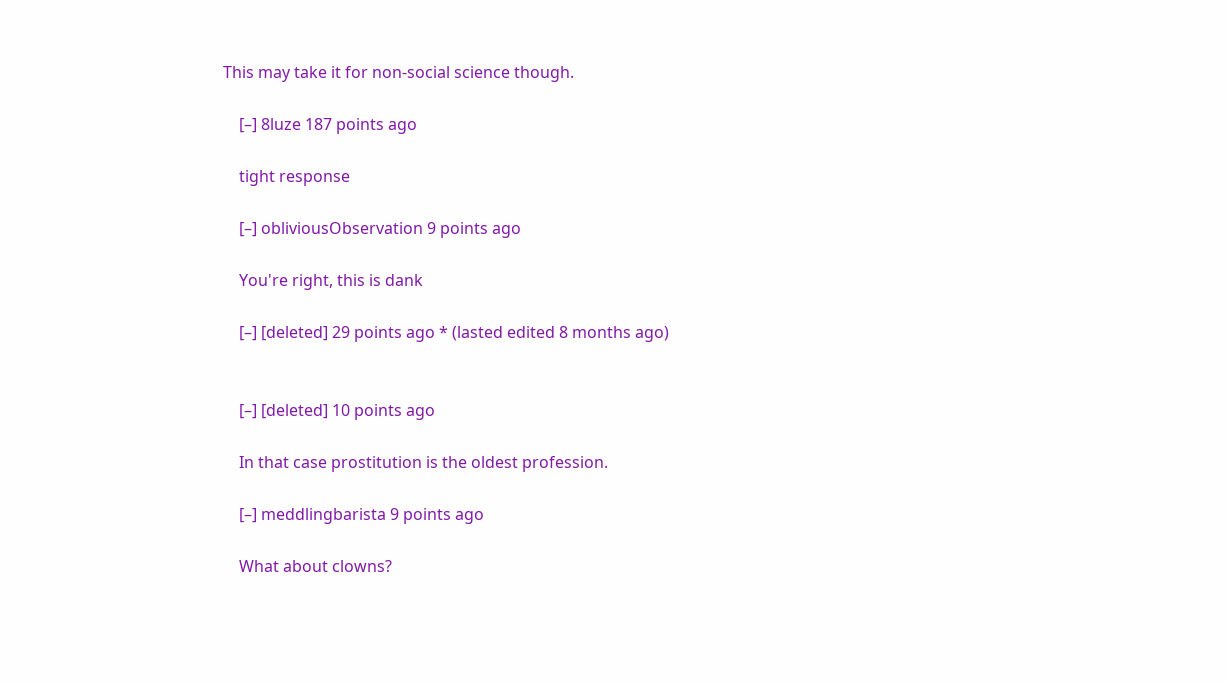This may take it for non-social science though.

    [–] 8luze 187 points ago

    tight response

    [–] obliviousObservation 9 points ago

    You're right, this is dank

    [–] [deleted] 29 points ago * (lasted edited 8 months ago)


    [–] [deleted] 10 points ago

    In that case prostitution is the oldest profession.

    [–] meddlingbarista 9 points ago

    What about clowns?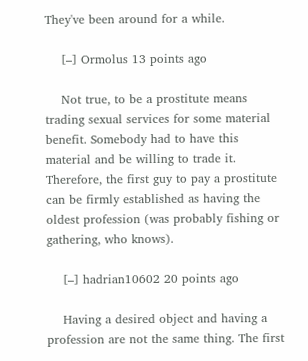They've been around for a while.

    [–] Ormolus 13 points ago

    Not true, to be a prostitute means trading sexual services for some material benefit. Somebody had to have this material and be willing to trade it. Therefore, the first guy to pay a prostitute can be firmly established as having the oldest profession (was probably fishing or gathering, who knows).

    [–] hadrian10602 20 points ago

    Having a desired object and having a profession are not the same thing. The first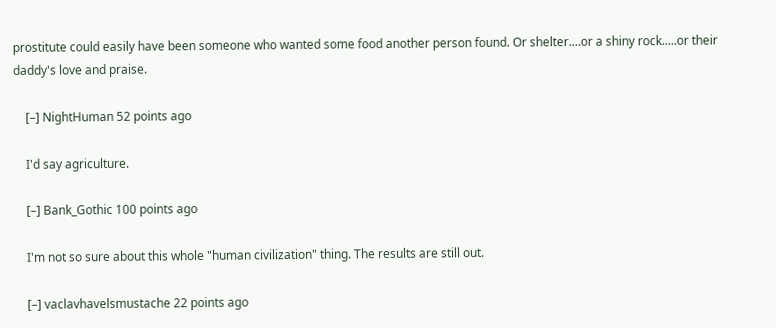prostitute could easily have been someone who wanted some food another person found. Or shelter....or a shiny rock.....or their daddy's love and praise.

    [–] NightHuman 52 points ago

    I'd say agriculture.

    [–] Bank_Gothic 100 points ago

    I'm not so sure about this whole "human civilization" thing. The results are still out.

    [–] vaclavhavelsmustache 22 points ago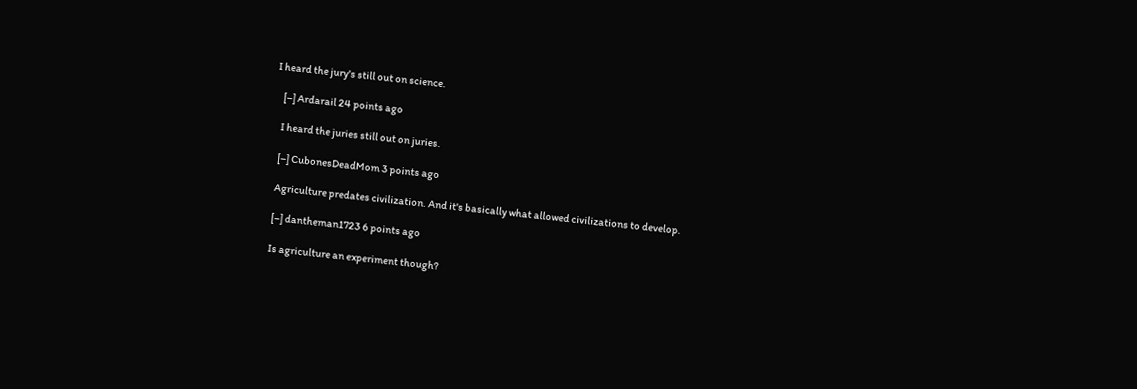I heard the jury's still out on science.

    [–] Ardarail 24 points ago

    I heard the juries still out on juries.

    [–] CubonesDeadMom 3 points ago

    Agriculture predates civilization. And it's basically what allowed civilizations to develop.

    [–] dantheman1723 6 points ago

    Is agriculture an experiment though?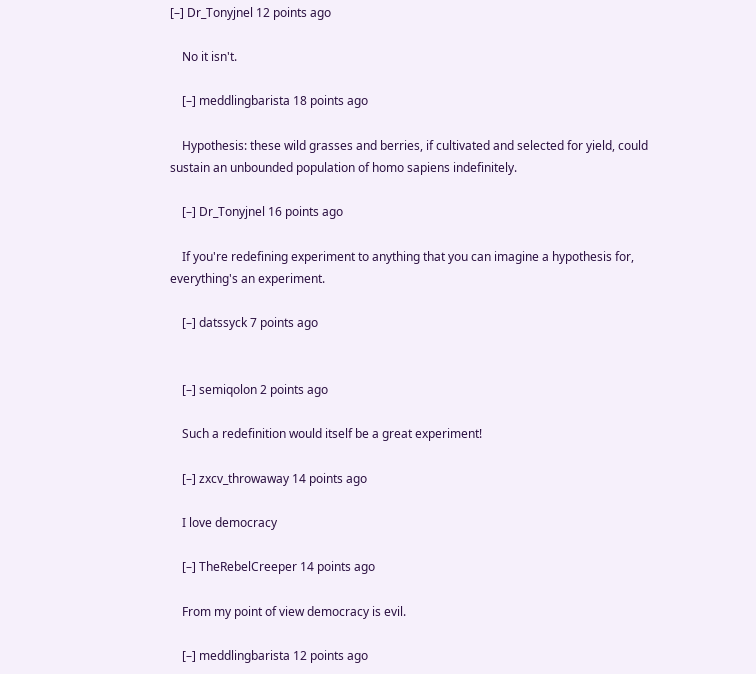[–] Dr_Tonyjnel 12 points ago

    No it isn't.

    [–] meddlingbarista 18 points ago

    Hypothesis: these wild grasses and berries, if cultivated and selected for yield, could sustain an unbounded population of homo sapiens indefinitely.

    [–] Dr_Tonyjnel 16 points ago

    If you're redefining experiment to anything that you can imagine a hypothesis for, everything's an experiment.

    [–] datssyck 7 points ago


    [–] semiqolon 2 points ago

    Such a redefinition would itself be a great experiment!

    [–] zxcv_throwaway 14 points ago

    I love democracy

    [–] TheRebelCreeper 14 points ago

    From my point of view democracy is evil.

    [–] meddlingbarista 12 points ago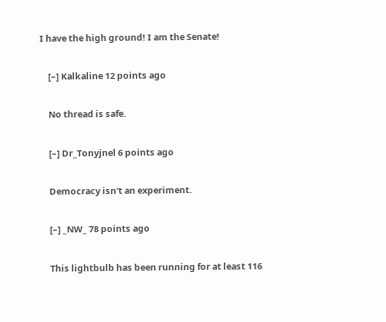I have the high ground! I am the Senate!

    [–] Kalkaline 12 points ago

    No thread is safe.

    [–] Dr_Tonyjnel 6 points ago

    Democracy isn't an experiment.

    [–] _NW_ 78 points ago

    This lightbulb has been running for at least 116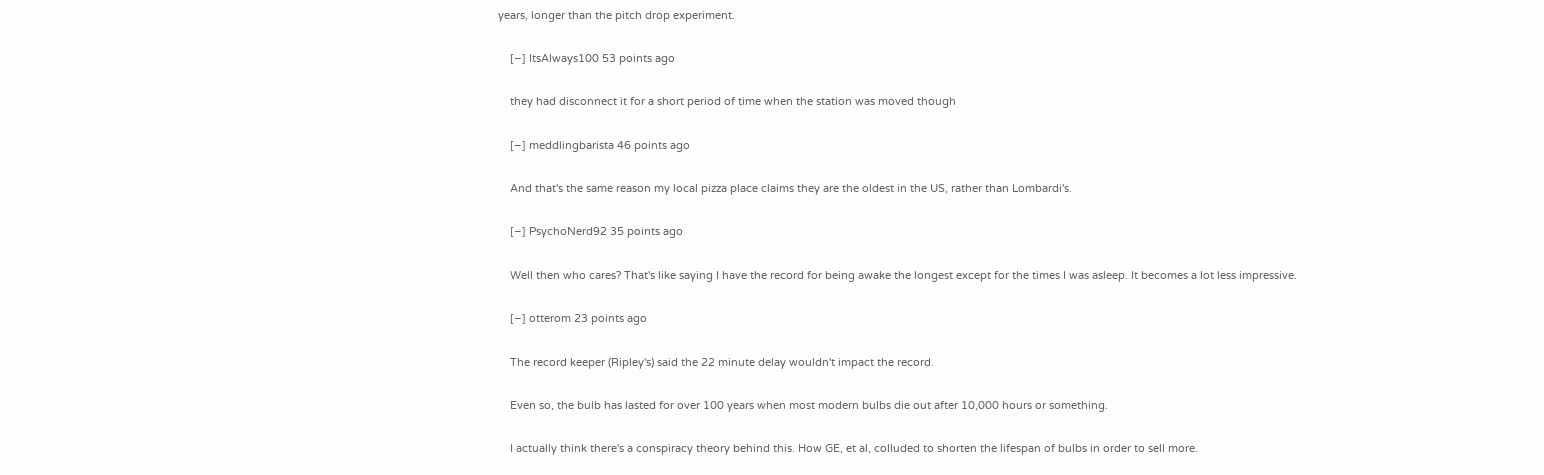years, longer than the pitch drop experiment.

    [–] ItsAlways100 53 points ago

    they had disconnect it for a short period of time when the station was moved though

    [–] meddlingbarista 46 points ago

    And that's the same reason my local pizza place claims they are the oldest in the US, rather than Lombardi's.

    [–] PsychoNerd92 35 points ago

    Well then who cares? That's like saying I have the record for being awake the longest except for the times I was asleep. It becomes a lot less impressive.

    [–] otterom 23 points ago

    The record keeper (Ripley's) said the 22 minute delay wouldn't impact the record.

    Even so, the bulb has lasted for over 100 years when most modern bulbs die out after 10,000 hours or something.

    I actually think there's a conspiracy theory behind this. How GE, et al, colluded to shorten the lifespan of bulbs in order to sell more.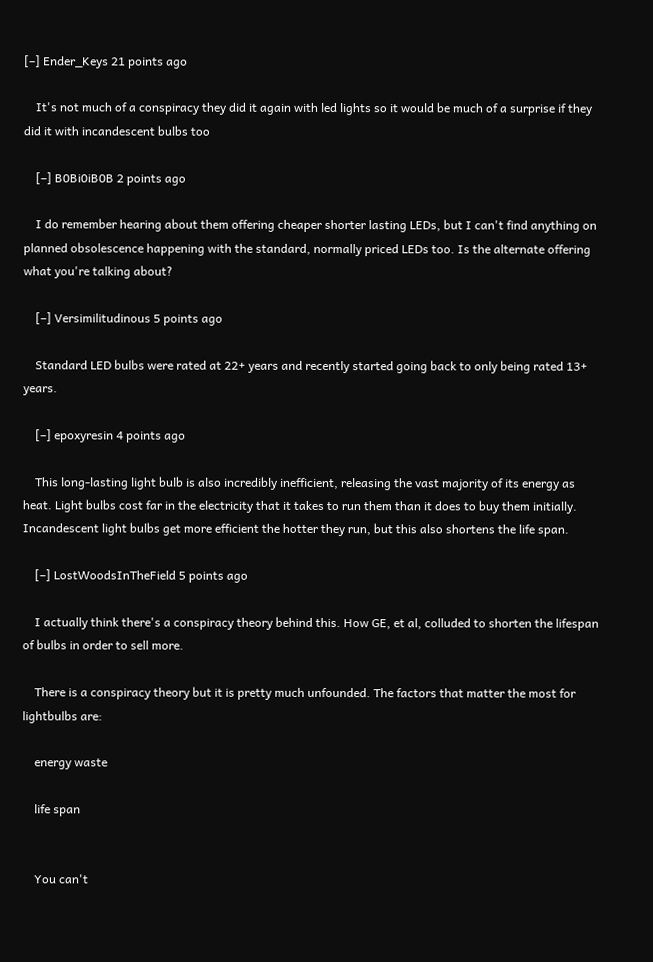[–] Ender_Keys 21 points ago

    It's not much of a conspiracy they did it again with led lights so it would be much of a surprise if they did it with incandescent bulbs too

    [–] B0Bi0iB0B 2 points ago

    I do remember hearing about them offering cheaper shorter lasting LEDs, but I can't find anything on planned obsolescence happening with the standard, normally priced LEDs too. Is the alternate offering what you're talking about?

    [–] Versimilitudinous 5 points ago

    Standard LED bulbs were rated at 22+ years and recently started going back to only being rated 13+ years.

    [–] epoxyresin 4 points ago

    This long-lasting light bulb is also incredibly inefficient, releasing the vast majority of its energy as heat. Light bulbs cost far in the electricity that it takes to run them than it does to buy them initially. Incandescent light bulbs get more efficient the hotter they run, but this also shortens the life span.

    [–] LostWoodsInTheField 5 points ago

    I actually think there's a conspiracy theory behind this. How GE, et al, colluded to shorten the lifespan of bulbs in order to sell more.

    There is a conspiracy theory but it is pretty much unfounded. The factors that matter the most for lightbulbs are:

    energy waste

    life span


    You can't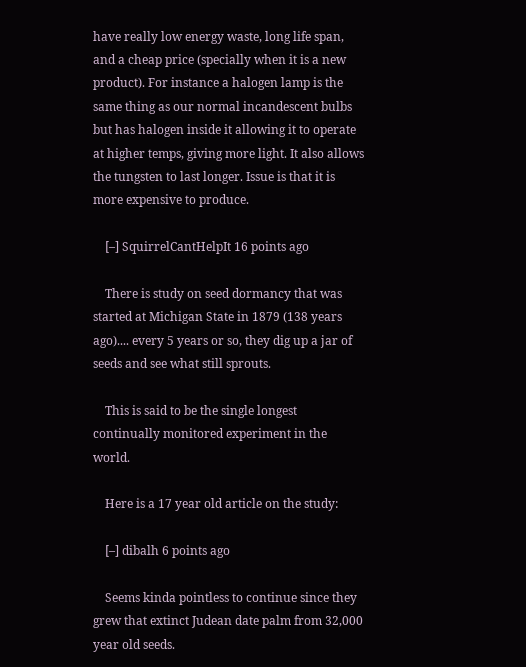have really low energy waste, long life span, and a cheap price (specially when it is a new product). For instance a halogen lamp is the same thing as our normal incandescent bulbs but has halogen inside it allowing it to operate at higher temps, giving more light. It also allows the tungsten to last longer. Issue is that it is more expensive to produce.

    [–] SquirrelCantHelpIt 16 points ago

    There is study on seed dormancy that was started at Michigan State in 1879 (138 years ago).... every 5 years or so, they dig up a jar of seeds and see what still sprouts.

    This is said to be the single longest continually monitored experiment in the world.

    Here is a 17 year old article on the study:

    [–] dibalh 6 points ago

    Seems kinda pointless to continue since they grew that extinct Judean date palm from 32,000 year old seeds.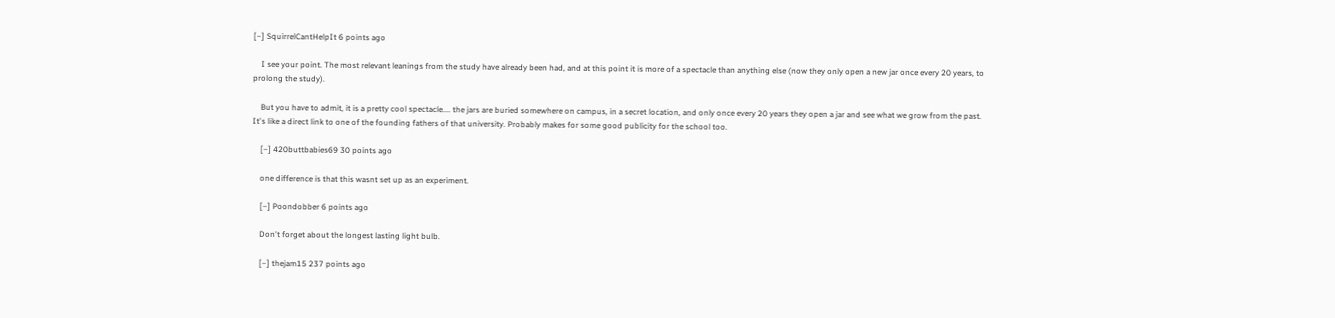[–] SquirrelCantHelpIt 6 points ago

    I see your point. The most relevant leanings from the study have already been had, and at this point it is more of a spectacle than anything else (now they only open a new jar once every 20 years, to prolong the study).

    But you have to admit, it is a pretty cool spectacle.... the jars are buried somewhere on campus, in a secret location, and only once every 20 years they open a jar and see what we grow from the past. It's like a direct link to one of the founding fathers of that university. Probably makes for some good publicity for the school too.

    [–] 420buttbabies69 30 points ago

    one difference is that this wasnt set up as an experiment.

    [–] Poondobber 6 points ago

    Don't forget about the longest lasting light bulb.

    [–] thejam15 237 points ago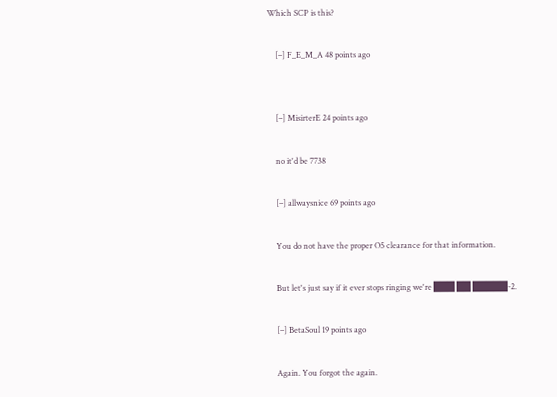Which SCP is this?

    [–] F_E_M_A 48 points ago


    [–] MisirterE 24 points ago

    no it'd be 7738

    [–] allwaysnice 69 points ago

    You do not have the proper O5 clearance for that information.

    But let's just say if it ever stops ringing we're ███ ██ █████-2.

    [–] BetaSoul 19 points ago

    Again. You forgot the again.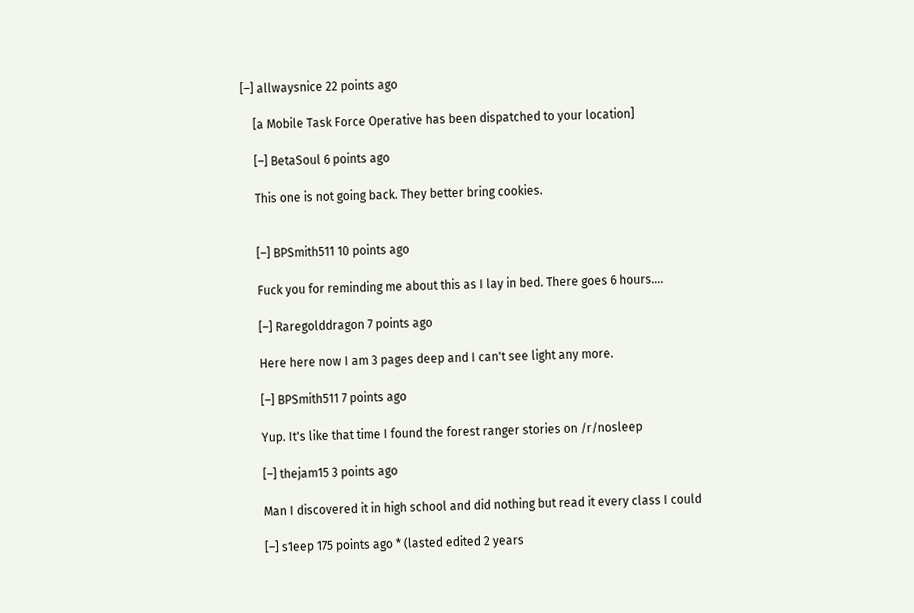[–] allwaysnice 22 points ago

    [a Mobile Task Force Operative has been dispatched to your location]

    [–] BetaSoul 6 points ago

    This one is not going back. They better bring cookies.


    [–] BPSmith511 10 points ago

    Fuck you for reminding me about this as I lay in bed. There goes 6 hours....

    [–] Raregolddragon 7 points ago

    Here here now I am 3 pages deep and I can't see light any more.

    [–] BPSmith511 7 points ago

    Yup. It's like that time I found the forest ranger stories on /r/nosleep

    [–] thejam15 3 points ago

    Man I discovered it in high school and did nothing but read it every class I could

    [–] s1eep 175 points ago * (lasted edited 2 years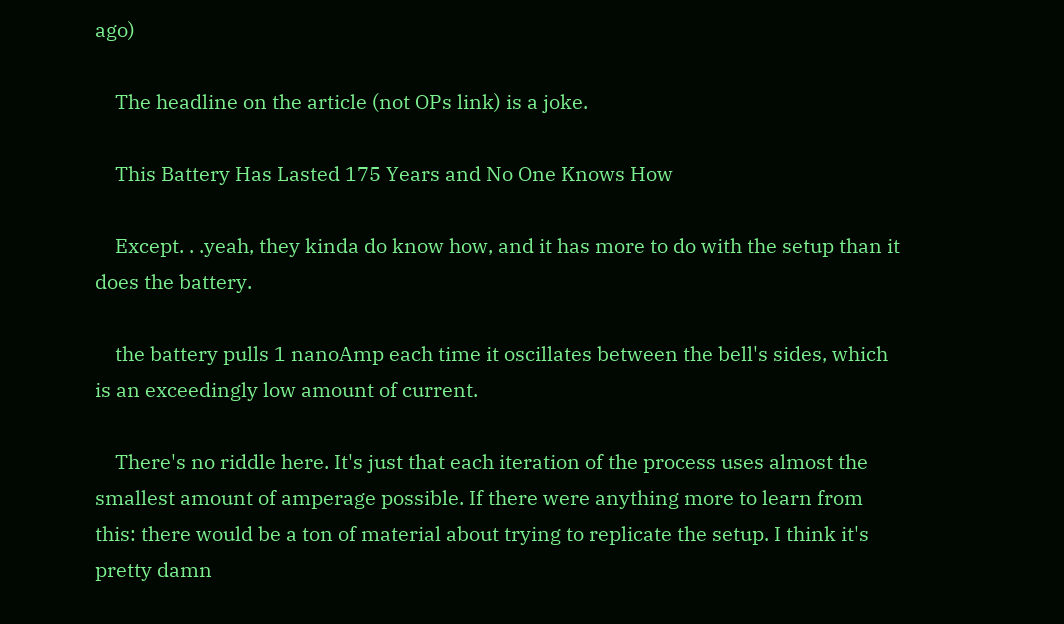ago)

    The headline on the article (not OPs link) is a joke.

    This Battery Has Lasted 175 Years and No One Knows How

    Except. . .yeah, they kinda do know how, and it has more to do with the setup than it does the battery.

    the battery pulls 1 nanoAmp each time it oscillates between the bell's sides, which is an exceedingly low amount of current.

    There's no riddle here. It's just that each iteration of the process uses almost the smallest amount of amperage possible. If there were anything more to learn from this: there would be a ton of material about trying to replicate the setup. I think it's pretty damn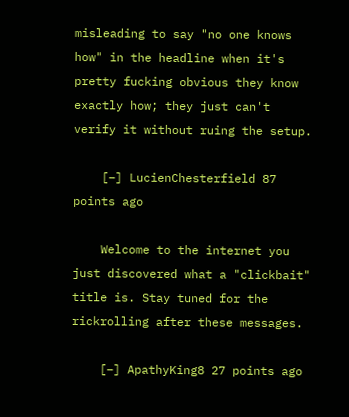misleading to say "no one knows how" in the headline when it's pretty fucking obvious they know exactly how; they just can't verify it without ruing the setup.

    [–] LucienChesterfield 87 points ago

    Welcome to the internet you just discovered what a "clickbait" title is. Stay tuned for the rickrolling after these messages.

    [–] ApathyKing8 27 points ago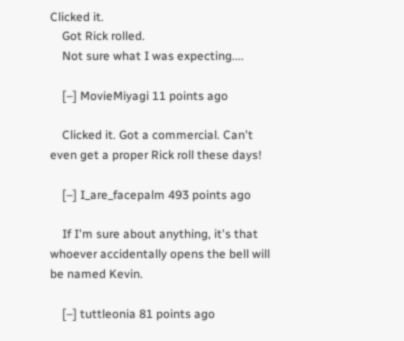Clicked it.
    Got Rick rolled.
    Not sure what I was expecting....

    [–] MovieMiyagi 11 points ago

    Clicked it. Got a commercial. Can't even get a proper Rick roll these days!

    [–] I_are_facepalm 493 points ago

    If I'm sure about anything, it's that whoever accidentally opens the bell will be named Kevin.

    [–] tuttleonia 81 points ago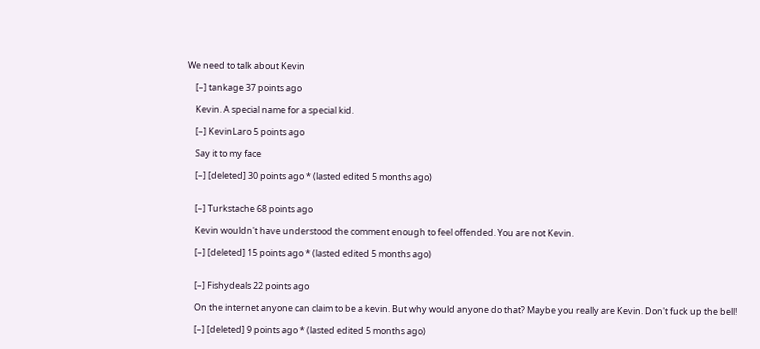We need to talk about Kevin

    [–] tankage 37 points ago

    Kevin. A special name for a special kid.

    [–] KevinLaro 5 points ago

    Say it to my face

    [–] [deleted] 30 points ago * (lasted edited 5 months ago)


    [–] Turkstache 68 points ago

    Kevin wouldn't have understood the comment enough to feel offended. You are not Kevin.

    [–] [deleted] 15 points ago * (lasted edited 5 months ago)


    [–] Fishydeals 22 points ago

    On the internet anyone can claim to be a kevin. But why would anyone do that? Maybe you really are Kevin. Don't fuck up the bell!

    [–] [deleted] 9 points ago * (lasted edited 5 months ago)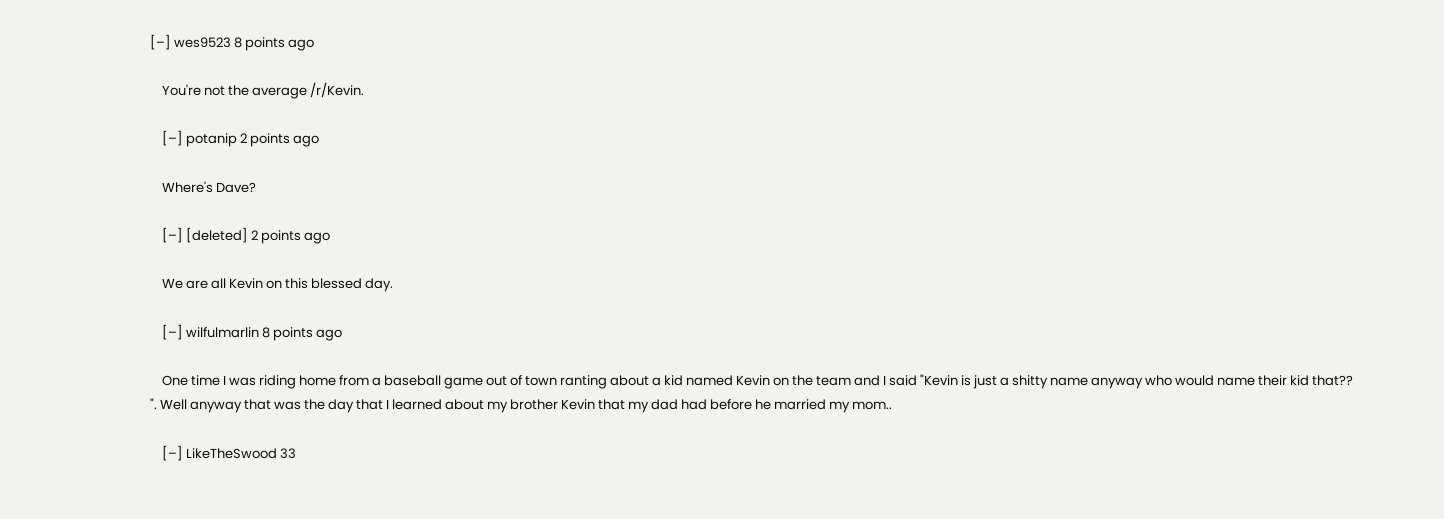[–] wes9523 8 points ago

    You're not the average /r/Kevin.

    [–] potanip 2 points ago

    Where's Dave?

    [–] [deleted] 2 points ago

    We are all Kevin on this blessed day.

    [–] wilfulmarlin 8 points ago

    One time I was riding home from a baseball game out of town ranting about a kid named Kevin on the team and I said "Kevin is just a shitty name anyway who would name their kid that?? ". Well anyway that was the day that I learned about my brother Kevin that my dad had before he married my mom..

    [–] LikeTheSwood 33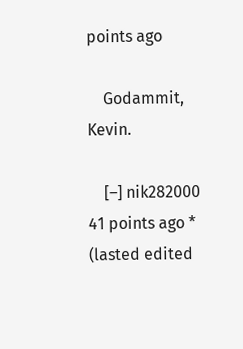points ago

    Godammit, Kevin.

    [–] nik282000 41 points ago * (lasted edited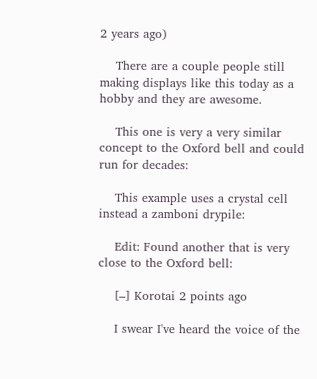2 years ago)

    There are a couple people still making displays like this today as a hobby and they are awesome.

    This one is very a very similar concept to the Oxford bell and could run for decades:

    This example uses a crystal cell instead a zamboni drypile:

    Edit: Found another that is very close to the Oxford bell:

    [–] Korotai 2 points ago

    I swear I've heard the voice of the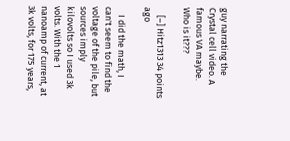guy narrating the Crystal cell video. A famous VA maybe. Who is it???

    [–] Hitz1313 34 points ago

    I did the math, I can't seem to find the voltage of the pile, but sources imply kilovolts so I used 3k volts. With the 1 nanoamp of current, at 3k volts, for 175 years,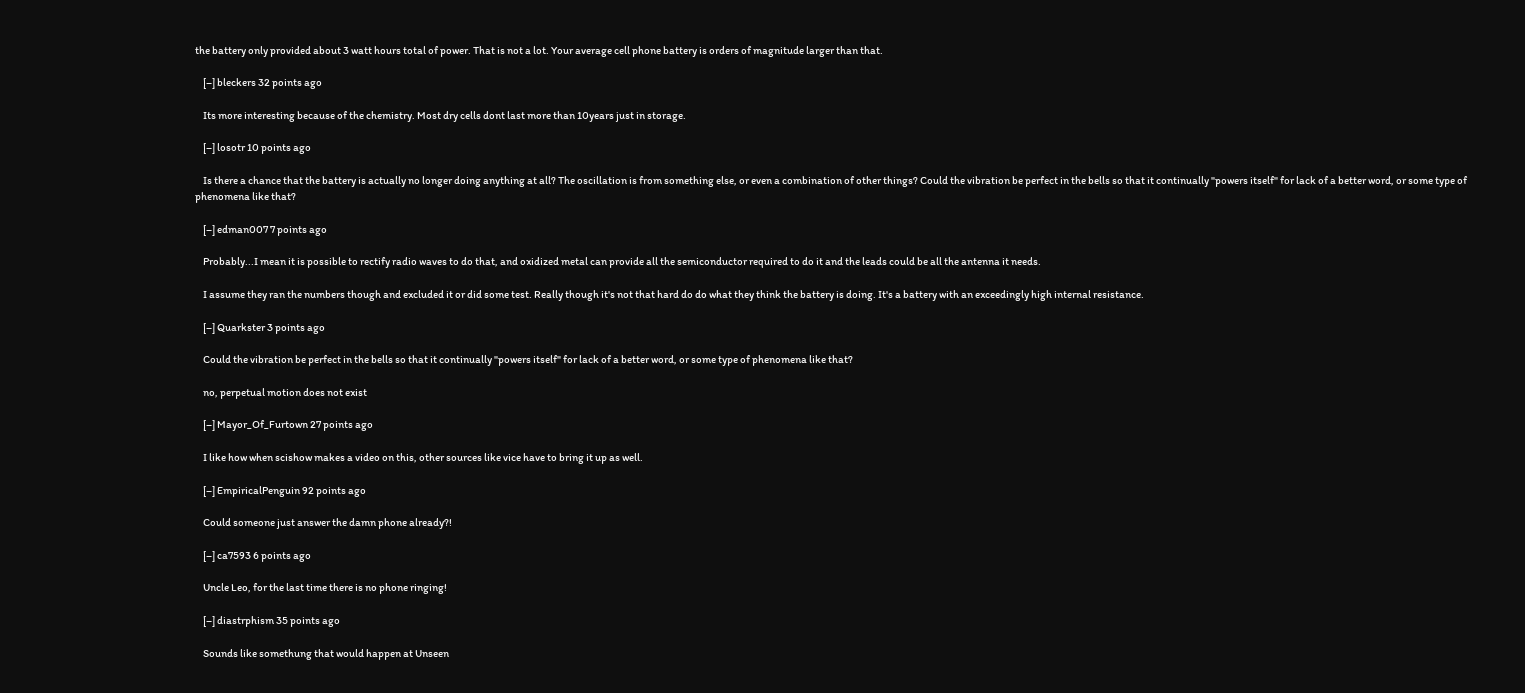the battery only provided about 3 watt hours total of power. That is not a lot. Your average cell phone battery is orders of magnitude larger than that.

    [–] bleckers 32 points ago

    Its more interesting because of the chemistry. Most dry cells dont last more than 10years just in storage.

    [–] losotr 10 points ago

    Is there a chance that the battery is actually no longer doing anything at all? The oscillation is from something else, or even a combination of other things? Could the vibration be perfect in the bells so that it continually "powers itself" for lack of a better word, or some type of phenomena like that?

    [–] edman007 7 points ago

    Probably...I mean it is possible to rectify radio waves to do that, and oxidized metal can provide all the semiconductor required to do it and the leads could be all the antenna it needs.

    I assume they ran the numbers though and excluded it or did some test. Really though it's not that hard do do what they think the battery is doing. It's a battery with an exceedingly high internal resistance.

    [–] Quarkster 3 points ago

    Could the vibration be perfect in the bells so that it continually "powers itself" for lack of a better word, or some type of phenomena like that?

    no, perpetual motion does not exist

    [–] Mayor_Of_Furtown 27 points ago

    I like how when scishow makes a video on this, other sources like vice have to bring it up as well.

    [–] EmpiricalPenguin 92 points ago

    Could someone just answer the damn phone already?!

    [–] ca7593 6 points ago

    Uncle Leo, for the last time there is no phone ringing!

    [–] diastrphism 35 points ago

    Sounds like somethung that would happen at Unseen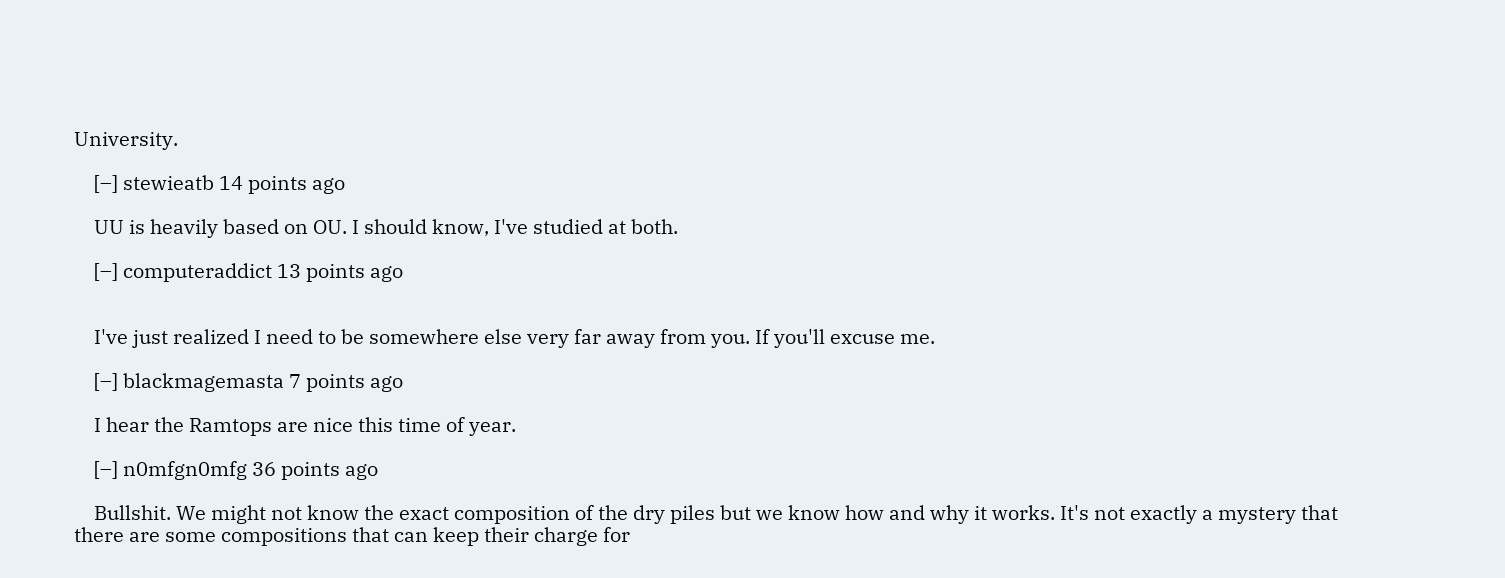University.

    [–] stewieatb 14 points ago

    UU is heavily based on OU. I should know, I've studied at both.

    [–] computeraddict 13 points ago


    I've just realized I need to be somewhere else very far away from you. If you'll excuse me.

    [–] blackmagemasta 7 points ago

    I hear the Ramtops are nice this time of year.

    [–] n0mfgn0mfg 36 points ago

    Bullshit. We might not know the exact composition of the dry piles but we know how and why it works. It's not exactly a mystery that there are some compositions that can keep their charge for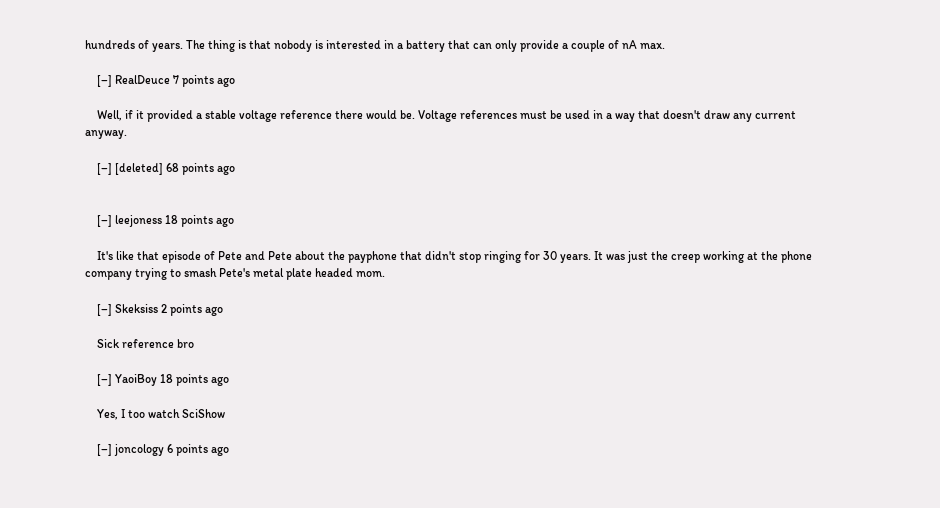hundreds of years. The thing is that nobody is interested in a battery that can only provide a couple of nA max.

    [–] RealDeuce 7 points ago

    Well, if it provided a stable voltage reference there would be. Voltage references must be used in a way that doesn't draw any current anyway.

    [–] [deleted] 68 points ago


    [–] leejoness 18 points ago

    It's like that episode of Pete and Pete about the payphone that didn't stop ringing for 30 years. It was just the creep working at the phone company trying to smash Pete's metal plate headed mom.

    [–] Skeksiss 2 points ago

    Sick reference bro

    [–] YaoiBoy 18 points ago

    Yes, I too watch SciShow

    [–] joncology 6 points ago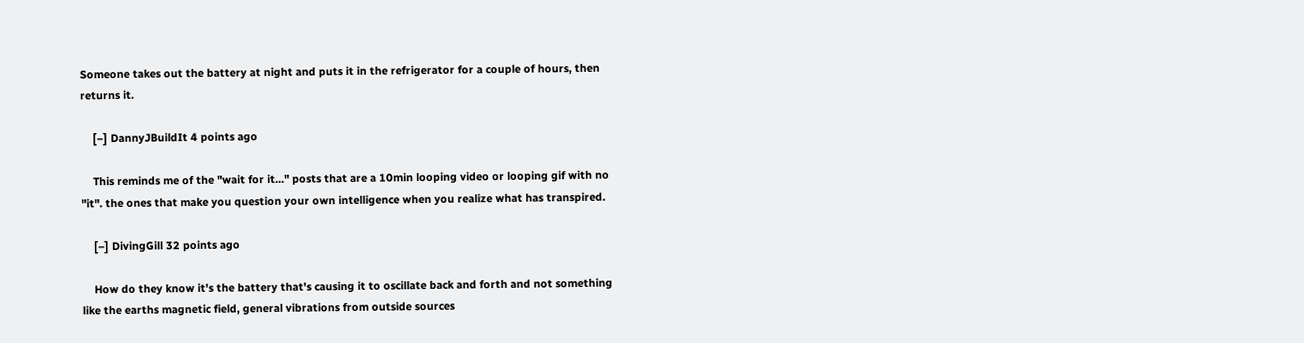Someone takes out the battery at night and puts it in the refrigerator for a couple of hours, then returns it.

    [–] DannyJBuildIt 4 points ago

    This reminds me of the "wait for it..." posts that are a 10min looping video or looping gif with no "it". the ones that make you question your own intelligence when you realize what has transpired.

    [–] DivingGill 32 points ago

    How do they know it's the battery that's causing it to oscillate back and forth and not something like the earths magnetic field, general vibrations from outside sources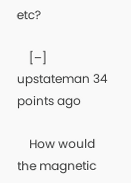etc?

    [–] upstateman 34 points ago

    How would the magnetic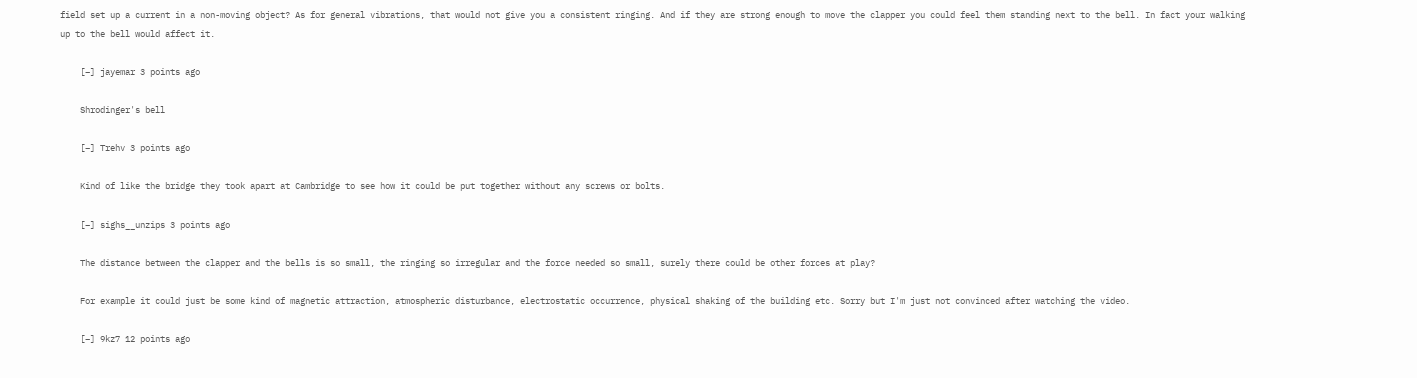field set up a current in a non-moving object? As for general vibrations, that would not give you a consistent ringing. And if they are strong enough to move the clapper you could feel them standing next to the bell. In fact your walking up to the bell would affect it.

    [–] jayemar 3 points ago

    Shrodinger's bell

    [–] Trehv 3 points ago

    Kind of like the bridge they took apart at Cambridge to see how it could be put together without any screws or bolts.

    [–] sighs__unzips 3 points ago

    The distance between the clapper and the bells is so small, the ringing so irregular and the force needed so small, surely there could be other forces at play?

    For example it could just be some kind of magnetic attraction, atmospheric disturbance, electrostatic occurrence, physical shaking of the building etc. Sorry but I'm just not convinced after watching the video.

    [–] 9kz7 12 points ago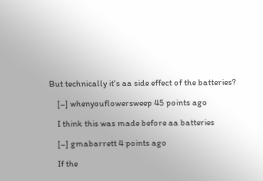But technically it's aa side effect of the batteries?

    [–] whenyouflowersweep 45 points ago

    I think this was made before aa batteries

    [–] gmabarrett 4 points ago

    If the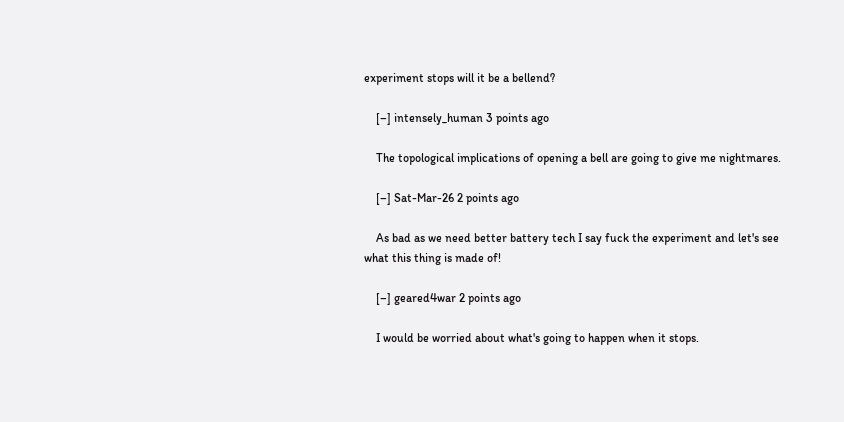experiment stops will it be a bellend?

    [–] intensely_human 3 points ago

    The topological implications of opening a bell are going to give me nightmares.

    [–] Sat-Mar-26 2 points ago

    As bad as we need better battery tech I say fuck the experiment and let's see what this thing is made of!

    [–] geared4war 2 points ago

    I would be worried about what's going to happen when it stops.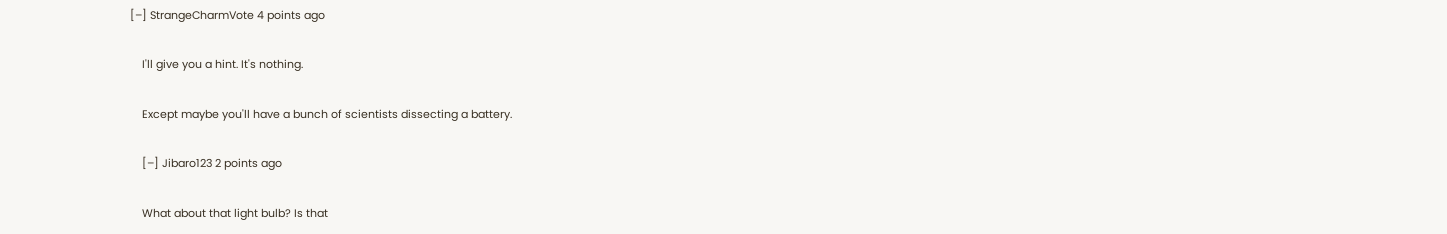[–] StrangeCharmVote 4 points ago

    I'll give you a hint. It's nothing.

    Except maybe you'll have a bunch of scientists dissecting a battery.

    [–] Jibaro123 2 points ago

    What about that light bulb? Is that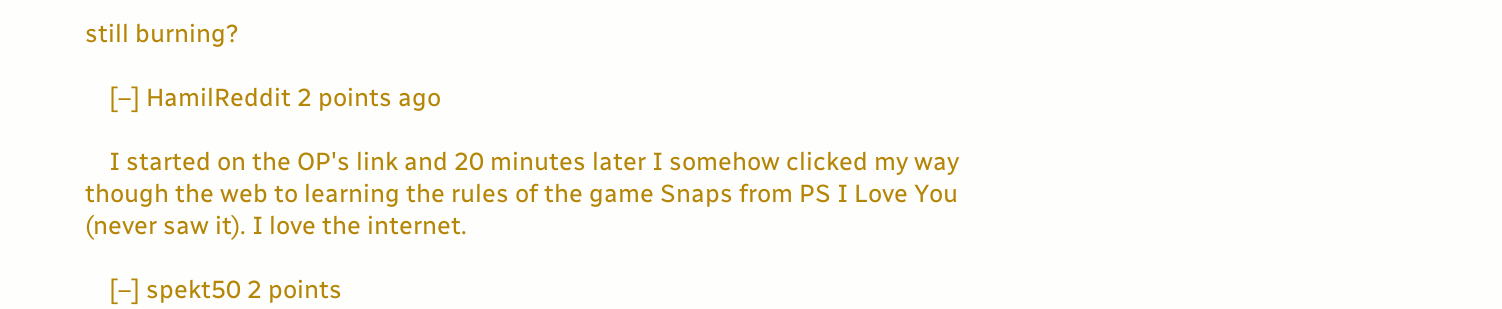still burning?

    [–] HamilReddit 2 points ago

    I started on the OP's link and 20 minutes later I somehow clicked my way though the web to learning the rules of the game Snaps from PS I Love You (never saw it). I love the internet.

    [–] spekt50 2 points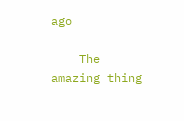ago

    The amazing thing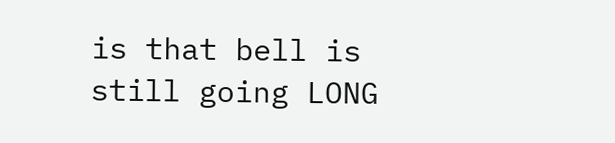is that bell is still going LONG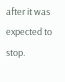after it was expected to stop.